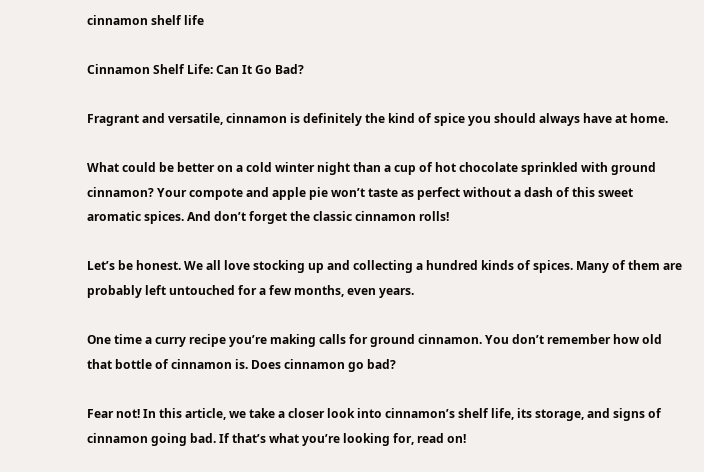cinnamon shelf life

Cinnamon Shelf Life: Can It Go Bad?

Fragrant and versatile, cinnamon is definitely the kind of spice you should always have at home.

What could be better on a cold winter night than a cup of hot chocolate sprinkled with ground cinnamon? Your compote and apple pie won’t taste as perfect without a dash of this sweet aromatic spices. And don’t forget the classic cinnamon rolls!

Let’s be honest. We all love stocking up and collecting a hundred kinds of spices. Many of them are probably left untouched for a few months, even years.

One time a curry recipe you’re making calls for ground cinnamon. You don’t remember how old that bottle of cinnamon is. Does cinnamon go bad?

Fear not! In this article, we take a closer look into cinnamon’s shelf life, its storage, and signs of cinnamon going bad. If that’s what you’re looking for, read on!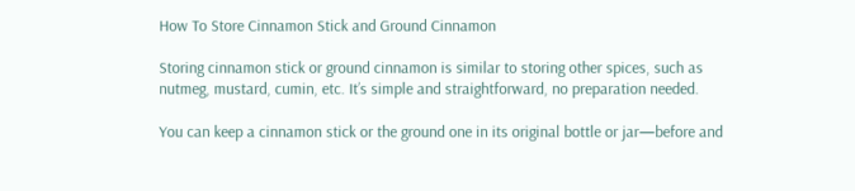How To Store Cinnamon Stick and Ground Cinnamon

Storing cinnamon stick or ground cinnamon is similar to storing other spices, such as nutmeg, mustard, cumin, etc. It’s simple and straightforward, no preparation needed.

You can keep a cinnamon stick or the ground one in its original bottle or jar—before and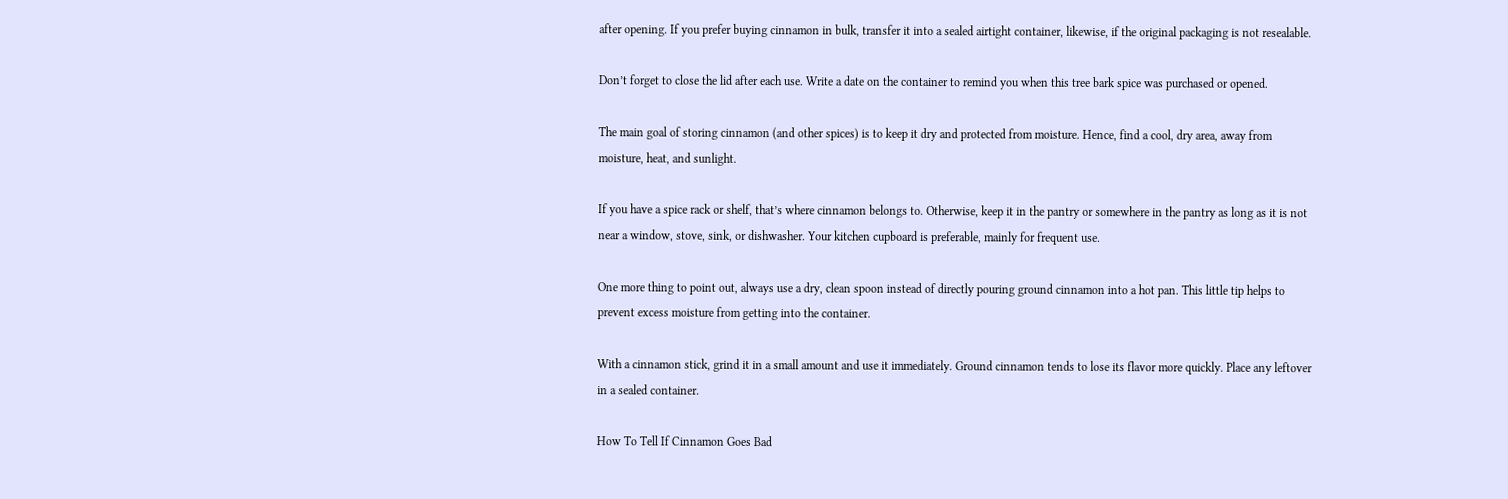after opening. If you prefer buying cinnamon in bulk, transfer it into a sealed airtight container, likewise, if the original packaging is not resealable.

Don’t forget to close the lid after each use. Write a date on the container to remind you when this tree bark spice was purchased or opened.

The main goal of storing cinnamon (and other spices) is to keep it dry and protected from moisture. Hence, find a cool, dry area, away from moisture, heat, and sunlight.

If you have a spice rack or shelf, that’s where cinnamon belongs to. Otherwise, keep it in the pantry or somewhere in the pantry as long as it is not near a window, stove, sink, or dishwasher. Your kitchen cupboard is preferable, mainly for frequent use.

One more thing to point out, always use a dry, clean spoon instead of directly pouring ground cinnamon into a hot pan. This little tip helps to prevent excess moisture from getting into the container.

With a cinnamon stick, grind it in a small amount and use it immediately. Ground cinnamon tends to lose its flavor more quickly. Place any leftover in a sealed container.

How To Tell If Cinnamon Goes Bad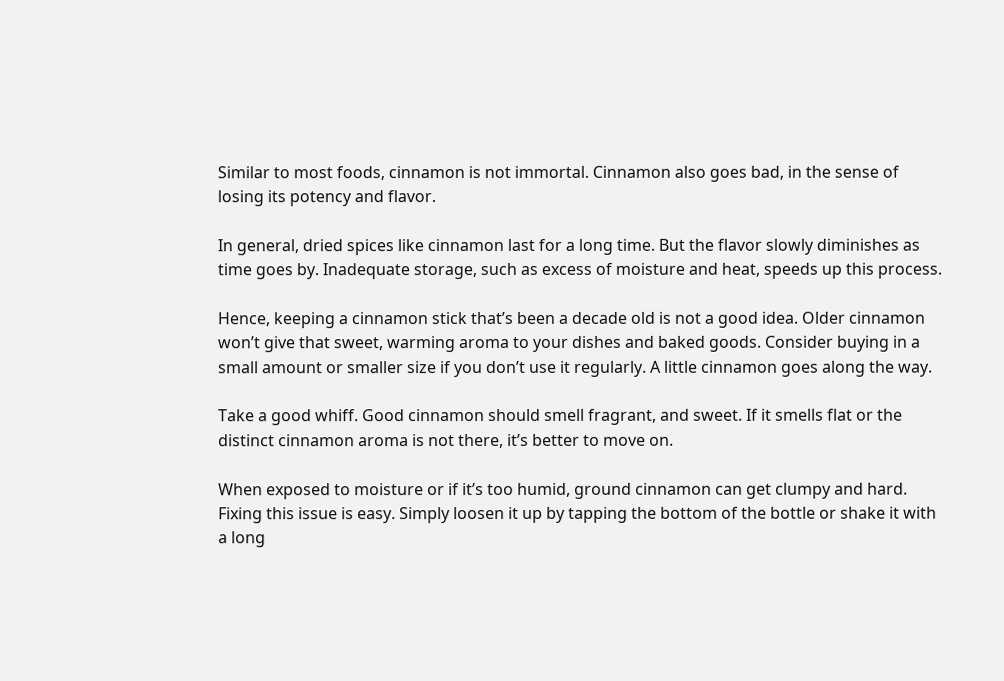Similar to most foods, cinnamon is not immortal. Cinnamon also goes bad, in the sense of losing its potency and flavor.

In general, dried spices like cinnamon last for a long time. But the flavor slowly diminishes as time goes by. Inadequate storage, such as excess of moisture and heat, speeds up this process.

Hence, keeping a cinnamon stick that’s been a decade old is not a good idea. Older cinnamon won’t give that sweet, warming aroma to your dishes and baked goods. Consider buying in a small amount or smaller size if you don’t use it regularly. A little cinnamon goes along the way.

Take a good whiff. Good cinnamon should smell fragrant, and sweet. If it smells flat or the distinct cinnamon aroma is not there, it’s better to move on.

When exposed to moisture or if it’s too humid, ground cinnamon can get clumpy and hard. Fixing this issue is easy. Simply loosen it up by tapping the bottom of the bottle or shake it with a long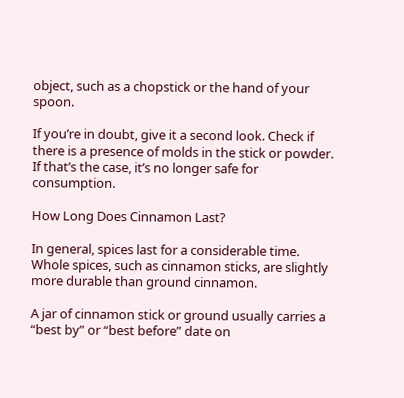object, such as a chopstick or the hand of your spoon.

If you’re in doubt, give it a second look. Check if there is a presence of molds in the stick or powder. If that’s the case, it’s no longer safe for consumption.

How Long Does Cinnamon Last?

In general, spices last for a considerable time. Whole spices, such as cinnamon sticks, are slightly more durable than ground cinnamon.

A jar of cinnamon stick or ground usually carries a “best by” or “best before” date on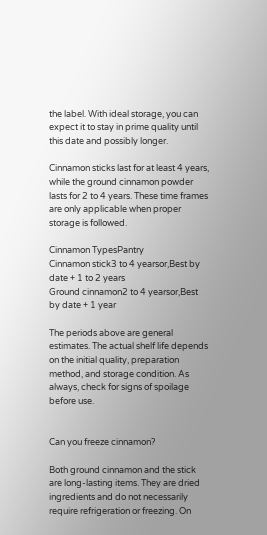the label. With ideal storage, you can expect it to stay in prime quality until this date and possibly longer.

Cinnamon sticks last for at least 4 years, while the ground cinnamon powder lasts for 2 to 4 years. These time frames are only applicable when proper storage is followed.

Cinnamon TypesPantry
Cinnamon stick3 to 4 yearsor,Best by date + 1 to 2 years
Ground cinnamon2 to 4 yearsor,Best by date + 1 year

The periods above are general estimates. The actual shelf life depends on the initial quality, preparation method, and storage condition. As always, check for signs of spoilage before use.


Can you freeze cinnamon?

Both ground cinnamon and the stick are long-lasting items. They are dried ingredients and do not necessarily require refrigeration or freezing. On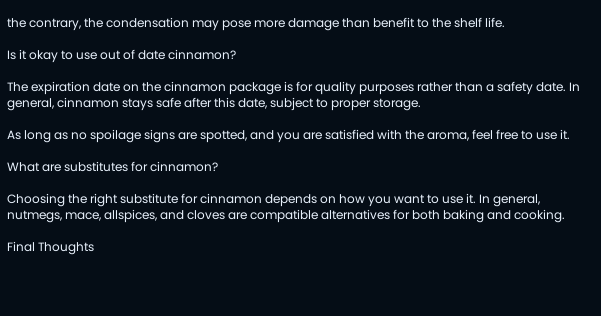the contrary, the condensation may pose more damage than benefit to the shelf life.

Is it okay to use out of date cinnamon?

The expiration date on the cinnamon package is for quality purposes rather than a safety date. In general, cinnamon stays safe after this date, subject to proper storage.

As long as no spoilage signs are spotted, and you are satisfied with the aroma, feel free to use it.

What are substitutes for cinnamon?

Choosing the right substitute for cinnamon depends on how you want to use it. In general, nutmegs, mace, allspices, and cloves are compatible alternatives for both baking and cooking.

Final Thoughts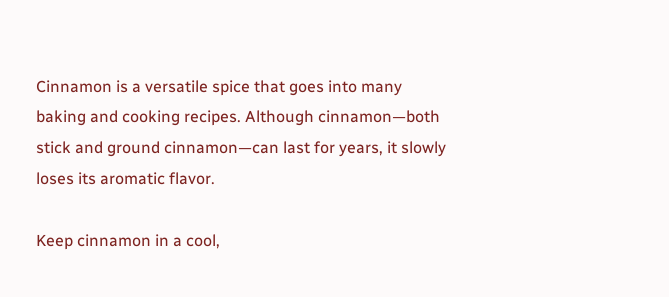Cinnamon is a versatile spice that goes into many baking and cooking recipes. Although cinnamon—both stick and ground cinnamon—can last for years, it slowly loses its aromatic flavor.

Keep cinnamon in a cool,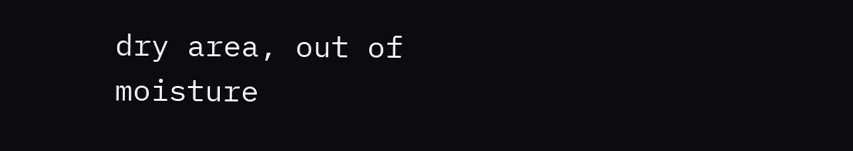dry area, out of moisture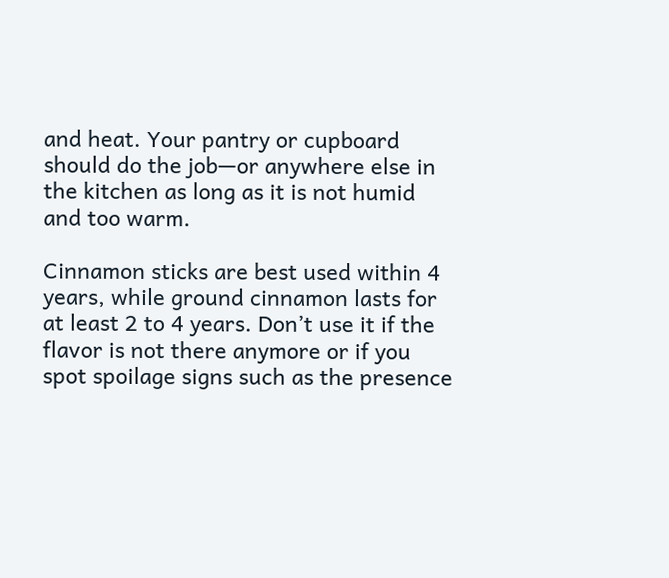and heat. Your pantry or cupboard should do the job—or anywhere else in the kitchen as long as it is not humid and too warm.

Cinnamon sticks are best used within 4 years, while ground cinnamon lasts for at least 2 to 4 years. Don’t use it if the flavor is not there anymore or if you spot spoilage signs such as the presence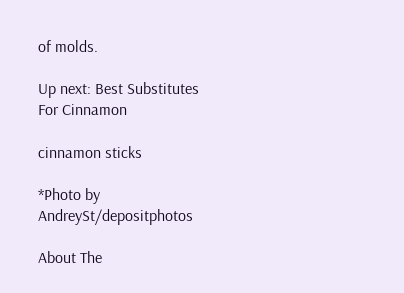of molds.

Up next: Best Substitutes For Cinnamon

cinnamon sticks

*Photo by AndreySt/depositphotos

About The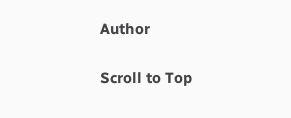Author

Scroll to Top